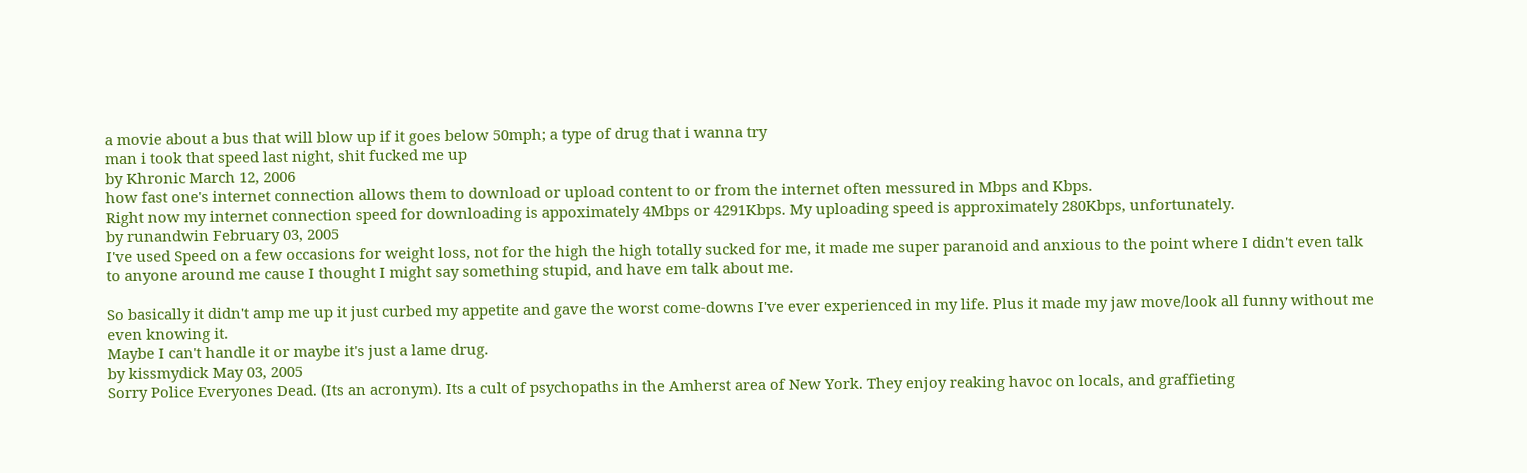a movie about a bus that will blow up if it goes below 50mph; a type of drug that i wanna try
man i took that speed last night, shit fucked me up
by Khronic March 12, 2006
how fast one's internet connection allows them to download or upload content to or from the internet often messured in Mbps and Kbps.
Right now my internet connection speed for downloading is appoximately 4Mbps or 4291Kbps. My uploading speed is approximately 280Kbps, unfortunately.
by runandwin February 03, 2005
I've used Speed on a few occasions for weight loss, not for the high the high totally sucked for me, it made me super paranoid and anxious to the point where I didn't even talk to anyone around me cause I thought I might say something stupid, and have em talk about me.

So basically it didn't amp me up it just curbed my appetite and gave the worst come-downs I've ever experienced in my life. Plus it made my jaw move/look all funny without me even knowing it.
Maybe I can't handle it or maybe it's just a lame drug.
by kissmydick May 03, 2005
Sorry Police Everyones Dead. (Its an acronym). Its a cult of psychopaths in the Amherst area of New York. They enjoy reaking havoc on locals, and graffieting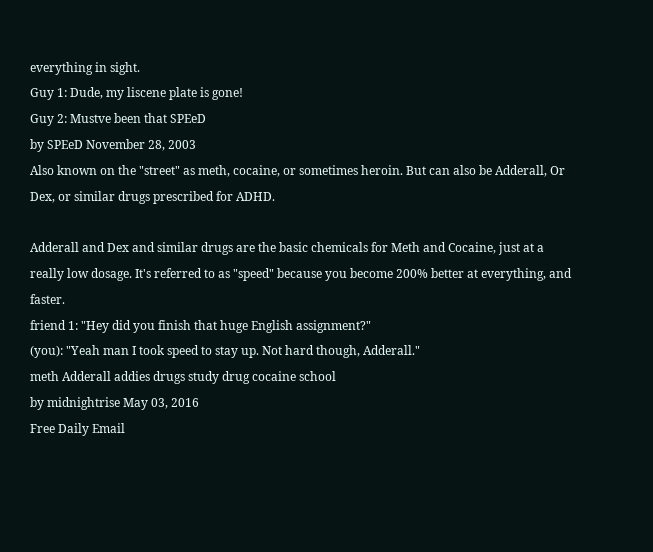everything in sight.
Guy 1: Dude, my liscene plate is gone!
Guy 2: Mustve been that SPEeD
by SPEeD November 28, 2003
Also known on the "street" as meth, cocaine, or sometimes heroin. But can also be Adderall, Or Dex, or similar drugs prescribed for ADHD.

Adderall and Dex and similar drugs are the basic chemicals for Meth and Cocaine, just at a really low dosage. It's referred to as "speed" because you become 200% better at everything, and faster.
friend 1: "Hey did you finish that huge English assignment?"
(you): "Yeah man I took speed to stay up. Not hard though, Adderall."
meth Adderall addies drugs study drug cocaine school
by midnightrise May 03, 2016
Free Daily Email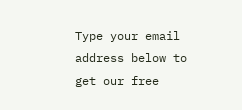Type your email address below to get our free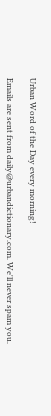Urban Word of the Day every morning!

Emails are sent from daily@urbandictionary.com. We'll never spam you.